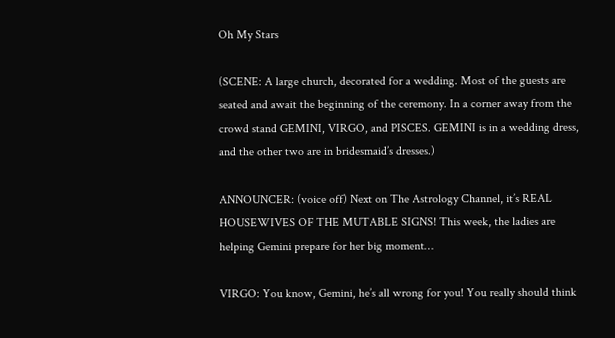Oh My Stars

(SCENE: A large church, decorated for a wedding. Most of the guests are seated and await the beginning of the ceremony. In a corner away from the crowd stand GEMINI, VIRGO, and PISCES. GEMINI is in a wedding dress, and the other two are in bridesmaid’s dresses.)

ANNOUNCER: (voice off) Next on The Astrology Channel, it’s REAL HOUSEWIVES OF THE MUTABLE SIGNS! This week, the ladies are helping Gemini prepare for her big moment…

VIRGO: You know, Gemini, he’s all wrong for you! You really should think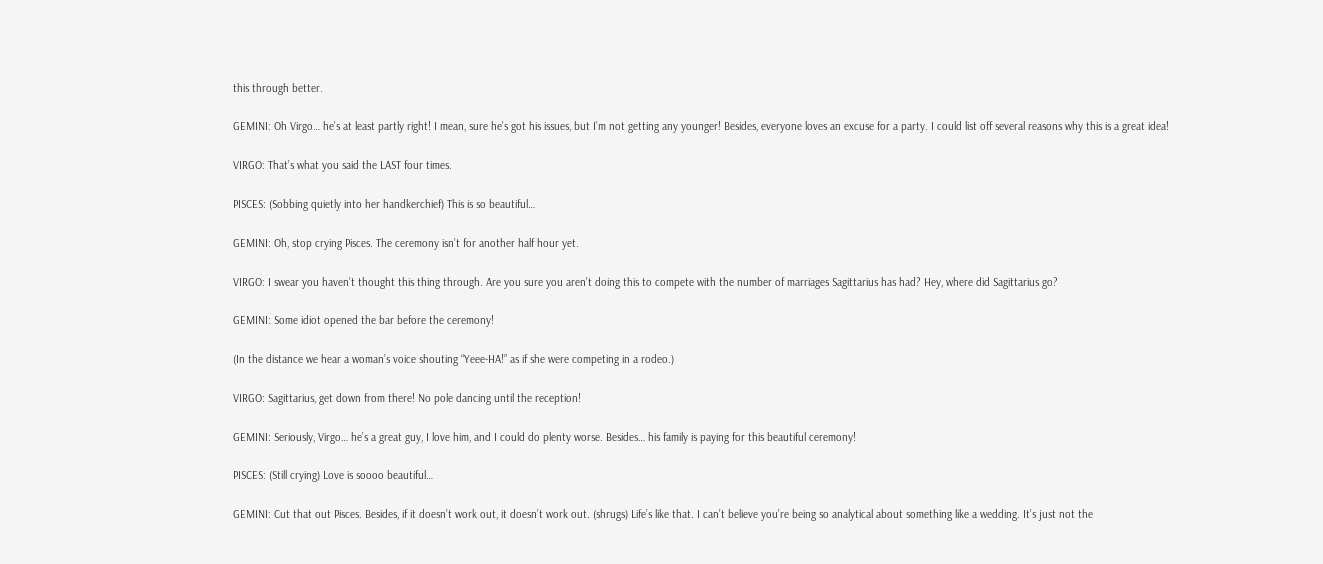this through better.

GEMINI: Oh Virgo… he’s at least partly right! I mean, sure he’s got his issues, but I’m not getting any younger! Besides, everyone loves an excuse for a party. I could list off several reasons why this is a great idea!

VIRGO: That’s what you said the LAST four times.

PISCES: (Sobbing quietly into her handkerchief) This is so beautiful…

GEMINI: Oh, stop crying Pisces. The ceremony isn’t for another half hour yet.

VIRGO: I swear you haven’t thought this thing through. Are you sure you aren’t doing this to compete with the number of marriages Sagittarius has had? Hey, where did Sagittarius go?

GEMINI: Some idiot opened the bar before the ceremony!

(In the distance we hear a woman’s voice shouting “Yeee-HA!” as if she were competing in a rodeo.)

VIRGO: Sagittarius, get down from there! No pole dancing until the reception!

GEMINI: Seriously, Virgo… he’s a great guy, I love him, and I could do plenty worse. Besides… his family is paying for this beautiful ceremony!

PISCES: (Still crying) Love is soooo beautiful…

GEMINI: Cut that out Pisces. Besides, if it doesn’t work out, it doesn’t work out. (shrugs) Life’s like that. I can’t believe you’re being so analytical about something like a wedding. It’s just not the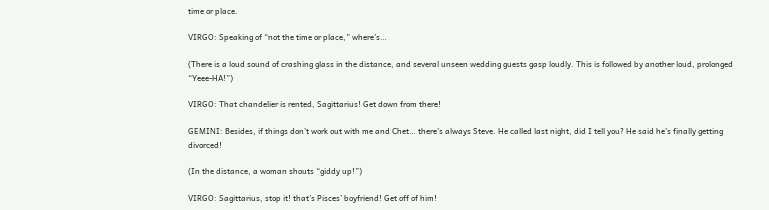time or place.

VIRGO: Speaking of “not the time or place,” where’s…

(There is a loud sound of crashing glass in the distance, and several unseen wedding guests gasp loudly. This is followed by another loud, prolonged “Yeee-HA!”)

VIRGO: That chandelier is rented, Sagittarius! Get down from there!

GEMINI: Besides, if things don’t work out with me and Chet… there’s always Steve. He called last night, did I tell you? He said he’s finally getting divorced!

(In the distance, a woman shouts “giddy up!”)

VIRGO: Sagittarius, stop it! that’s Pisces’ boyfriend! Get off of him!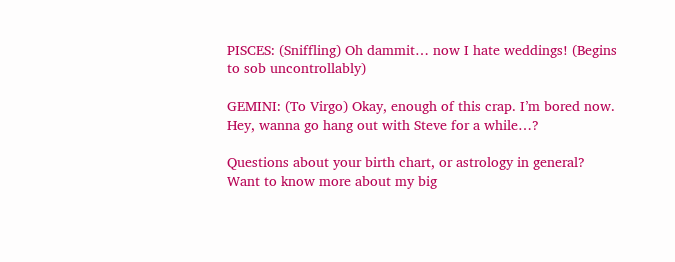PISCES: (Sniffling) Oh dammit… now I hate weddings! (Begins to sob uncontrollably)

GEMINI: (To Virgo) Okay, enough of this crap. I’m bored now. Hey, wanna go hang out with Steve for a while…?

Questions about your birth chart, or astrology in general? Want to know more about my big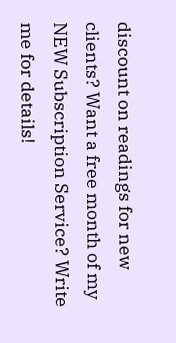discount on readings for new clients? Want a free month of my NEW Subscription Service? Write me for details!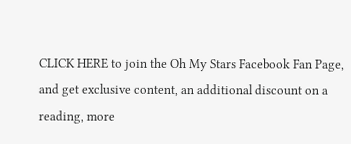CLICK HERE to join the Oh My Stars Facebook Fan Page, and get exclusive content, an additional discount on a reading, more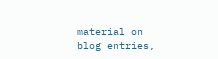material on blog entries,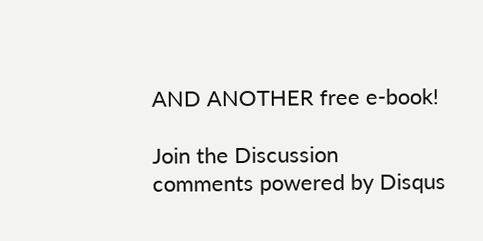AND ANOTHER free e-book!

Join the Discussion
comments powered by Disqus